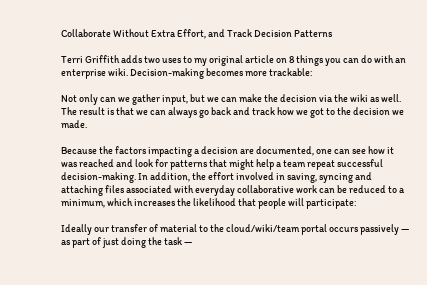Collaborate Without Extra Effort, and Track Decision Patterns

Terri Griffith adds two uses to my original article on 8 things you can do with an enterprise wiki. Decision-making becomes more trackable:

Not only can we gather input, but we can make the decision via the wiki as well. The result is that we can always go back and track how we got to the decision we made.

Because the factors impacting a decision are documented, one can see how it was reached and look for patterns that might help a team repeat successful decision-making. In addition, the effort involved in saving, syncing and attaching files associated with everyday collaborative work can be reduced to a minimum, which increases the likelihood that people will participate:

Ideally our transfer of material to the cloud/wiki/team portal occurs passively — as part of just doing the task —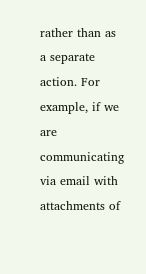rather than as a separate action. For example, if we are communicating via email with attachments of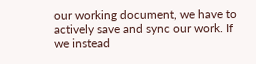our working document, we have to actively save and sync our work. If we instead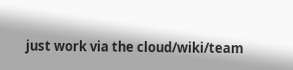just work via the cloud/wiki/team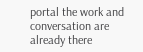portal the work and conversation are already there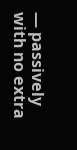— passively with no extra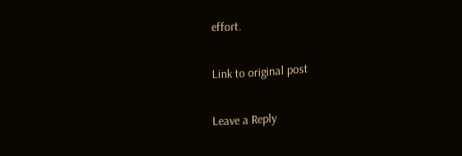effort.

Link to original post

Leave a Reply